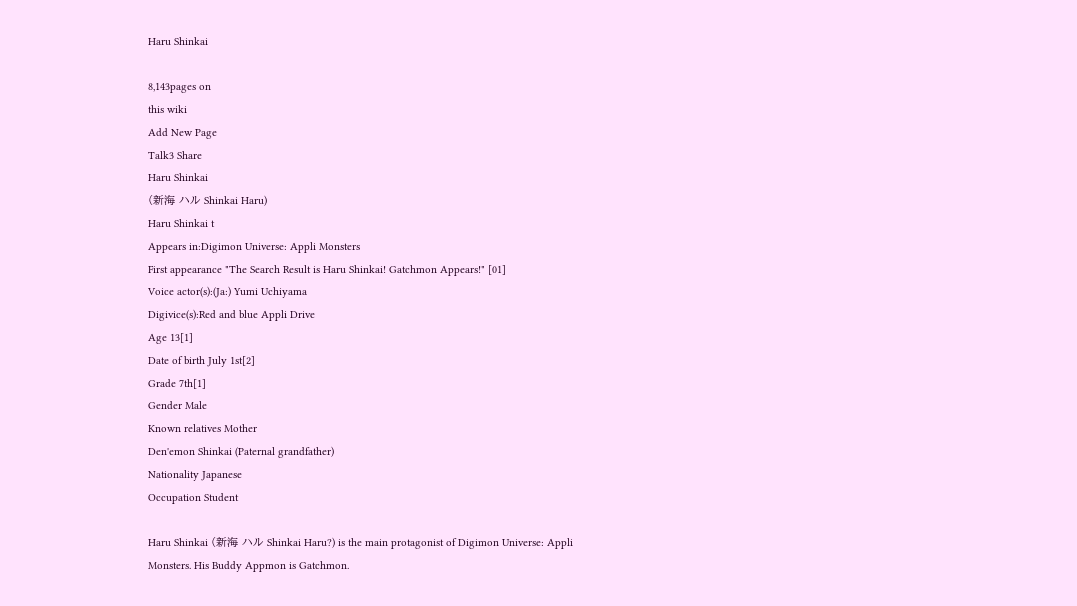Haru Shinkai

8,143pages on
this wiki
Add New Page
Talk3 Share
Haru Shinkai
(新海 ハル Shinkai Haru)
Haru Shinkai t
Appears in:Digimon Universe: Appli Monsters
First appearance "The Search Result is Haru Shinkai! Gatchmon Appears!" [01]
Voice actor(s):(Ja:) Yumi Uchiyama
Digivice(s):Red and blue Appli Drive
Age 13[1]
Date of birth July 1st[2]
Grade 7th[1]
Gender Male
Known relatives Mother
Den'emon Shinkai (Paternal grandfather)
Nationality Japanese
Occupation Student

Haru Shinkai (新海 ハル Shinkai Haru?) is the main protagonist of Digimon Universe: Appli Monsters. His Buddy Appmon is Gatchmon.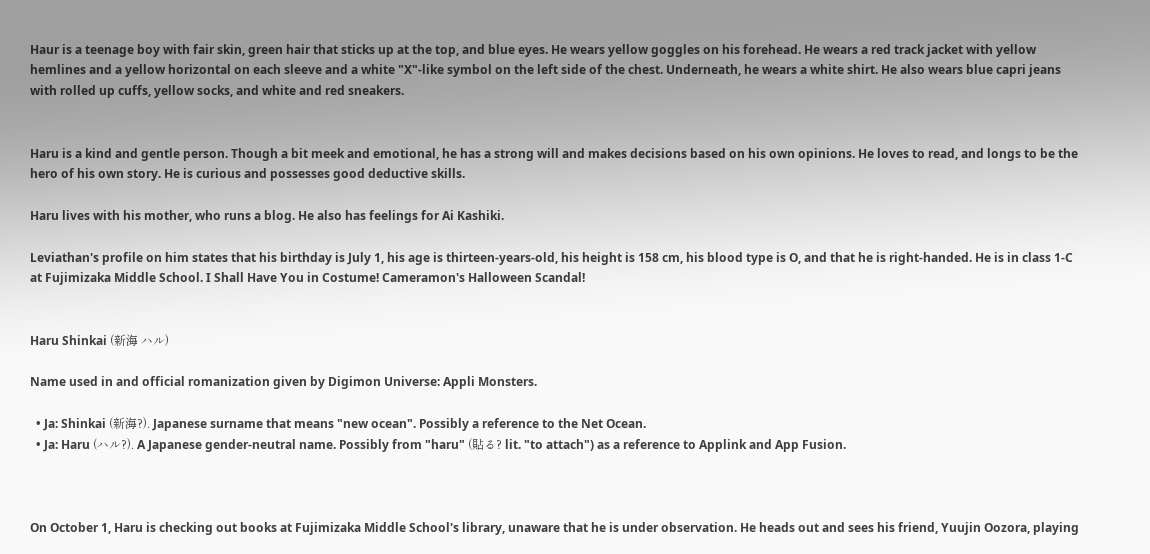Haur is a teenage boy with fair skin, green hair that sticks up at the top, and blue eyes. He wears yellow goggles on his forehead. He wears a red track jacket with yellow hemlines and a yellow horizontal on each sleeve and a white "X"-like symbol on the left side of the chest. Underneath, he wears a white shirt. He also wears blue capri jeans with rolled up cuffs, yellow socks, and white and red sneakers.


Haru is a kind and gentle person. Though a bit meek and emotional, he has a strong will and makes decisions based on his own opinions. He loves to read, and longs to be the hero of his own story. He is curious and possesses good deductive skills.

Haru lives with his mother, who runs a blog. He also has feelings for Ai Kashiki.

Leviathan's profile on him states that his birthday is July 1, his age is thirteen-years-old, his height is 158 cm, his blood type is O, and that he is right-handed. He is in class 1-C at Fujimizaka Middle School. I Shall Have You in Costume! Cameramon's Halloween Scandal!


Haru Shinkai (新海 ハル)

Name used in and official romanization given by Digimon Universe: Appli Monsters.

  • Ja: Shinkai (新海?). Japanese surname that means "new ocean". Possibly a reference to the Net Ocean.
  • Ja: Haru (ハル?). A Japanese gender-neutral name. Possibly from "haru" (貼る? lit. "to attach") as a reference to Applink and App Fusion.



On October 1, Haru is checking out books at Fujimizaka Middle School's library, unaware that he is under observation. He heads out and sees his friend, Yuujin Oozora, playing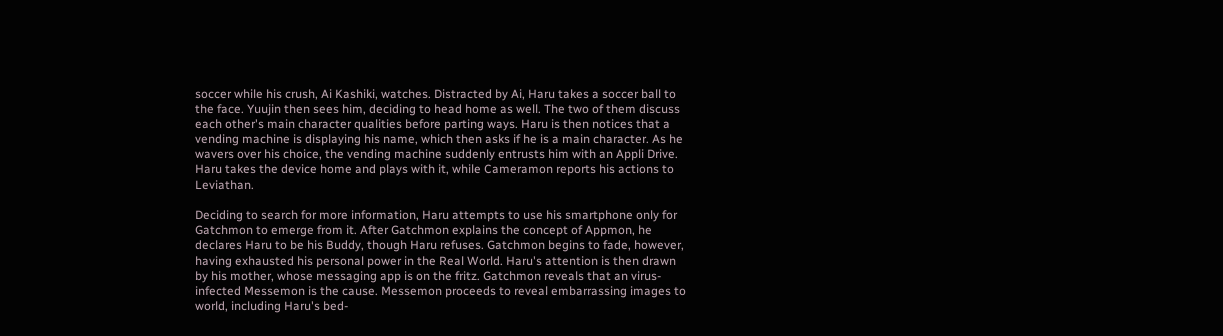soccer while his crush, Ai Kashiki, watches. Distracted by Ai, Haru takes a soccer ball to the face. Yuujin then sees him, deciding to head home as well. The two of them discuss each other's main character qualities before parting ways. Haru is then notices that a vending machine is displaying his name, which then asks if he is a main character. As he wavers over his choice, the vending machine suddenly entrusts him with an Appli Drive. Haru takes the device home and plays with it, while Cameramon reports his actions to Leviathan.

Deciding to search for more information, Haru attempts to use his smartphone only for Gatchmon to emerge from it. After Gatchmon explains the concept of Appmon, he declares Haru to be his Buddy, though Haru refuses. Gatchmon begins to fade, however, having exhausted his personal power in the Real World. Haru's attention is then drawn by his mother, whose messaging app is on the fritz. Gatchmon reveals that an virus-infected Messemon is the cause. Messemon proceeds to reveal embarrassing images to world, including Haru's bed-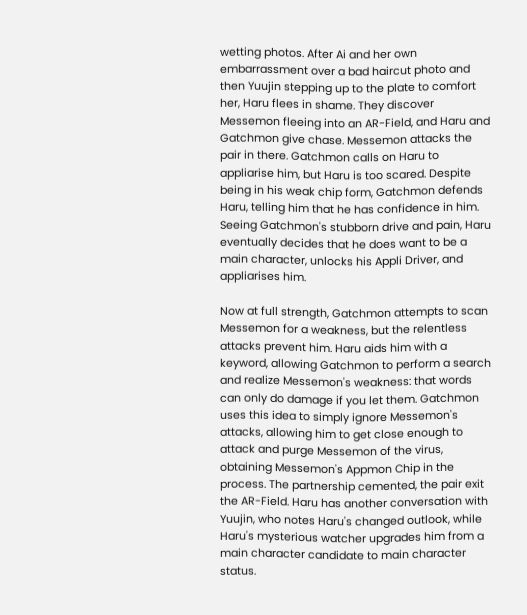wetting photos. After Ai and her own embarrassment over a bad haircut photo and then Yuujin stepping up to the plate to comfort her, Haru flees in shame. They discover Messemon fleeing into an AR-Field, and Haru and Gatchmon give chase. Messemon attacks the pair in there. Gatchmon calls on Haru to appliarise him, but Haru is too scared. Despite being in his weak chip form, Gatchmon defends Haru, telling him that he has confidence in him. Seeing Gatchmon's stubborn drive and pain, Haru eventually decides that he does want to be a main character, unlocks his Appli Driver, and appliarises him.

Now at full strength, Gatchmon attempts to scan Messemon for a weakness, but the relentless attacks prevent him. Haru aids him with a keyword, allowing Gatchmon to perform a search and realize Messemon's weakness: that words can only do damage if you let them. Gatchmon uses this idea to simply ignore Messemon's attacks, allowing him to get close enough to attack and purge Messemon of the virus, obtaining Messemon's Appmon Chip in the process. The partnership cemented, the pair exit the AR-Field. Haru has another conversation with Yuujin, who notes Haru's changed outlook, while Haru's mysterious watcher upgrades him from a main character candidate to main character status.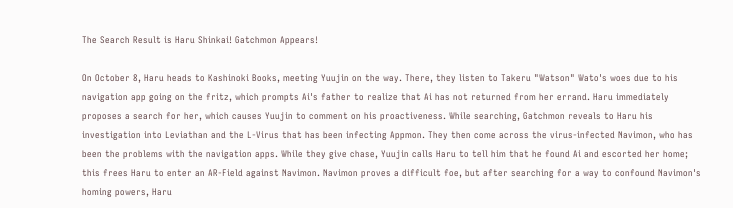The Search Result is Haru Shinkai! Gatchmon Appears!

On October 8, Haru heads to Kashinoki Books, meeting Yuujin on the way. There, they listen to Takeru "Watson" Wato's woes due to his navigation app going on the fritz, which prompts Ai's father to realize that Ai has not returned from her errand. Haru immediately proposes a search for her, which causes Yuujin to comment on his proactiveness. While searching, Gatchmon reveals to Haru his investigation into Leviathan and the L-Virus that has been infecting Appmon. They then come across the virus-infected Navimon, who has been the problems with the navigation apps. While they give chase, Yuujin calls Haru to tell him that he found Ai and escorted her home; this frees Haru to enter an AR-Field against Navimon. Navimon proves a difficult foe, but after searching for a way to confound Navimon's homing powers, Haru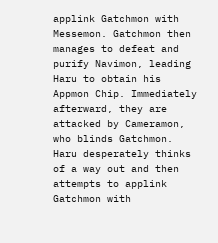applink Gatchmon with Messemon. Gatchmon then manages to defeat and purify Navimon, leading Haru to obtain his Appmon Chip. Immediately afterward, they are attacked by Cameramon, who blinds Gatchmon. Haru desperately thinks of a way out and then attempts to applink Gatchmon with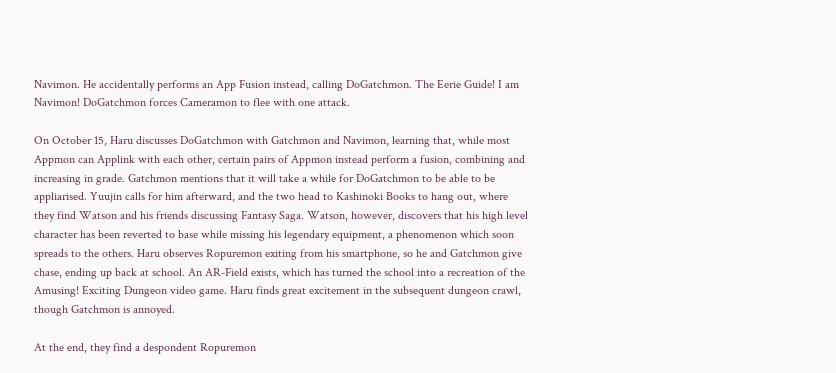Navimon. He accidentally performs an App Fusion instead, calling DoGatchmon. The Eerie Guide! I am Navimon! DoGatchmon forces Cameramon to flee with one attack.

On October 15, Haru discusses DoGatchmon with Gatchmon and Navimon, learning that, while most Appmon can Applink with each other, certain pairs of Appmon instead perform a fusion, combining and increasing in grade. Gatchmon mentions that it will take a while for DoGatchmon to be able to be appliarised. Yuujin calls for him afterward, and the two head to Kashinoki Books to hang out, where they find Watson and his friends discussing Fantasy Saga. Watson, however, discovers that his high level character has been reverted to base while missing his legendary equipment, a phenomenon which soon spreads to the others. Haru observes Ropuremon exiting from his smartphone, so he and Gatchmon give chase, ending up back at school. An AR-Field exists, which has turned the school into a recreation of the Amusing! Exciting Dungeon video game. Haru finds great excitement in the subsequent dungeon crawl, though Gatchmon is annoyed.

At the end, they find a despondent Ropuremon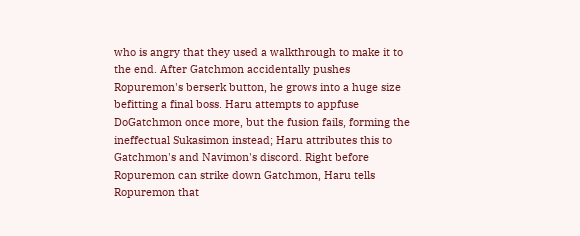who is angry that they used a walkthrough to make it to the end. After Gatchmon accidentally pushes Ropuremon's berserk button, he grows into a huge size befitting a final boss. Haru attempts to appfuse DoGatchmon once more, but the fusion fails, forming the ineffectual Sukasimon instead; Haru attributes this to Gatchmon's and Navimon's discord. Right before Ropuremon can strike down Gatchmon, Haru tells Ropuremon that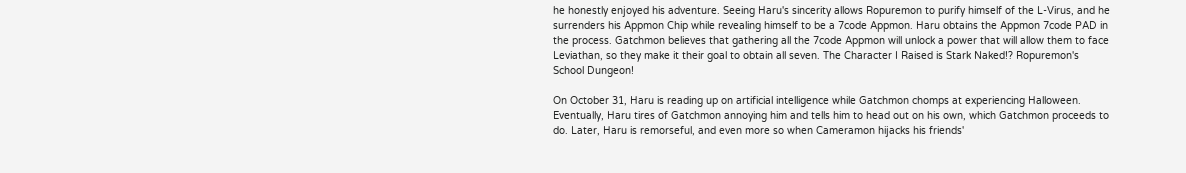he honestly enjoyed his adventure. Seeing Haru's sincerity allows Ropuremon to purify himself of the L-Virus, and he surrenders his Appmon Chip while revealing himself to be a 7code Appmon. Haru obtains the Appmon 7code PAD in the process. Gatchmon believes that gathering all the 7code Appmon will unlock a power that will allow them to face Leviathan, so they make it their goal to obtain all seven. The Character I Raised is Stark Naked!? Ropuremon's School Dungeon!

On October 31, Haru is reading up on artificial intelligence while Gatchmon chomps at experiencing Halloween. Eventually, Haru tires of Gatchmon annoying him and tells him to head out on his own, which Gatchmon proceeds to do. Later, Haru is remorseful, and even more so when Cameramon hijacks his friends'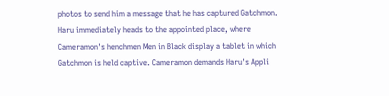photos to send him a message that he has captured Gatchmon. Haru immediately heads to the appointed place, where Cameramon's henchmen Men in Black display a tablet in which Gatchmon is held captive. Cameramon demands Haru's Appli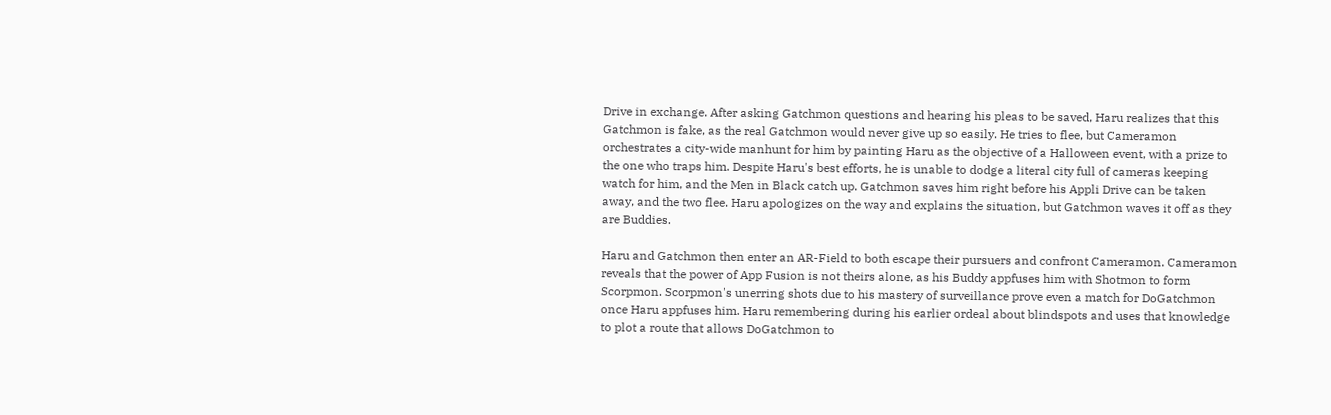Drive in exchange. After asking Gatchmon questions and hearing his pleas to be saved, Haru realizes that this Gatchmon is fake, as the real Gatchmon would never give up so easily. He tries to flee, but Cameramon orchestrates a city-wide manhunt for him by painting Haru as the objective of a Halloween event, with a prize to the one who traps him. Despite Haru's best efforts, he is unable to dodge a literal city full of cameras keeping watch for him, and the Men in Black catch up. Gatchmon saves him right before his Appli Drive can be taken away, and the two flee. Haru apologizes on the way and explains the situation, but Gatchmon waves it off as they are Buddies.

Haru and Gatchmon then enter an AR-Field to both escape their pursuers and confront Cameramon. Cameramon reveals that the power of App Fusion is not theirs alone, as his Buddy appfuses him with Shotmon to form Scorpmon. Scorpmon's unerring shots due to his mastery of surveillance prove even a match for DoGatchmon once Haru appfuses him. Haru remembering during his earlier ordeal about blindspots and uses that knowledge to plot a route that allows DoGatchmon to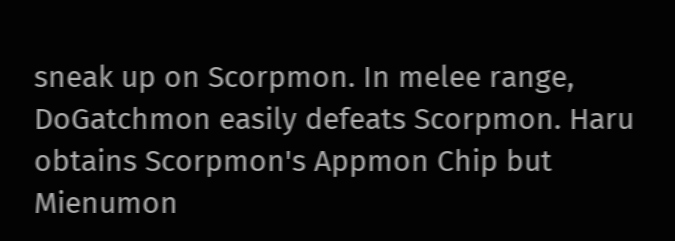sneak up on Scorpmon. In melee range, DoGatchmon easily defeats Scorpmon. Haru obtains Scorpmon's Appmon Chip but Mienumon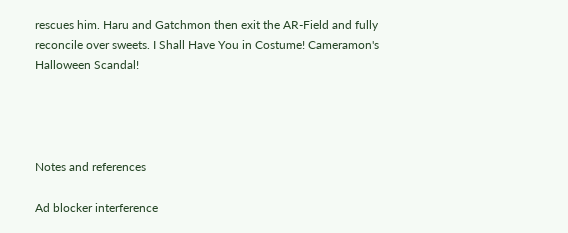rescues him. Haru and Gatchmon then exit the AR-Field and fully reconcile over sweets. I Shall Have You in Costume! Cameramon's Halloween Scandal!




Notes and references

Ad blocker interference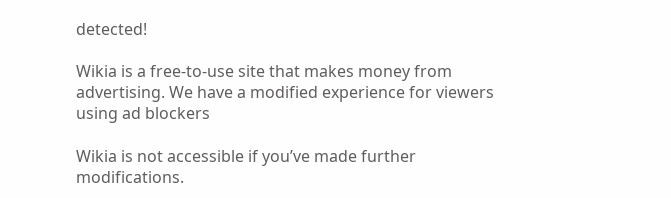detected!

Wikia is a free-to-use site that makes money from advertising. We have a modified experience for viewers using ad blockers

Wikia is not accessible if you’ve made further modifications.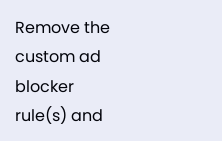Remove the custom ad blocker rule(s) and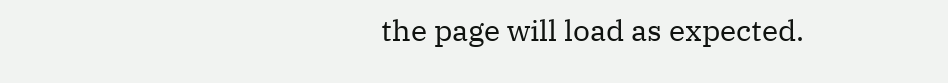the page will load as expected.